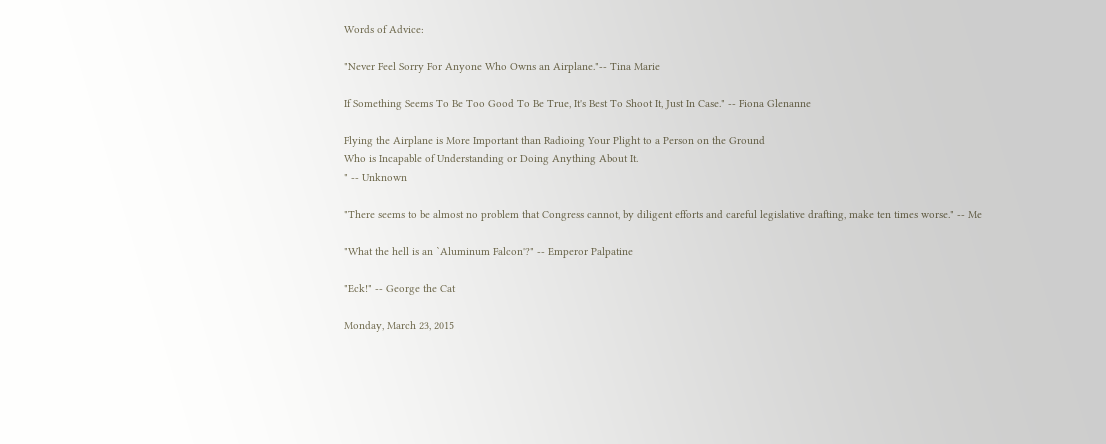Words of Advice:

"Never Feel Sorry For Anyone Who Owns an Airplane."-- Tina Marie

If Something Seems To Be Too Good To Be True, It's Best To Shoot It, Just In Case." -- Fiona Glenanne

Flying the Airplane is More Important than Radioing Your Plight to a Person on the Ground
Who is Incapable of Understanding or Doing Anything About It.
" -- Unknown

"There seems to be almost no problem that Congress cannot, by diligent efforts and careful legislative drafting, make ten times worse." -- Me

"What the hell is an `Aluminum Falcon'?" -- Emperor Palpatine

"Eck!" -- George the Cat

Monday, March 23, 2015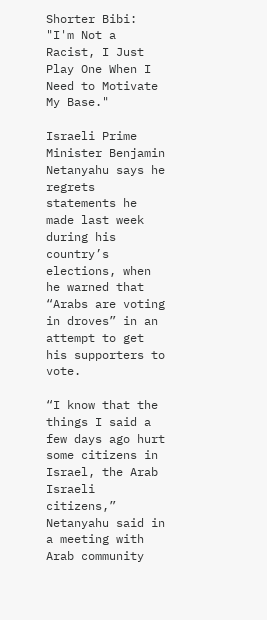Shorter Bibi: "I'm Not a Racist, I Just Play One When I Need to Motivate My Base."

Israeli Prime Minister Benjamin Netanyahu says he regrets statements he made last week during his country’s elections, when he warned that “Arabs are voting in droves” in an attempt to get his supporters to vote.

“I know that the things I said a few days ago hurt some citizens in Israel, the Arab Israeli citizens,” Netanyahu said in a meeting with Arab community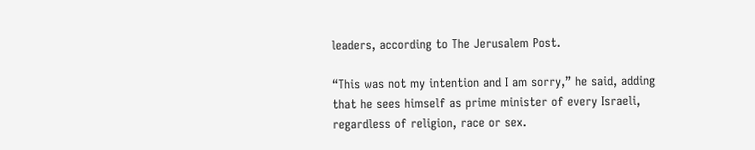leaders, according to The Jerusalem Post.

“This was not my intention and I am sorry,” he said, adding that he sees himself as prime minister of every Israeli, regardless of religion, race or sex.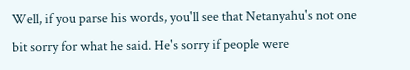Well, if you parse his words, you'll see that Netanyahu's not one bit sorry for what he said. He's sorry if people were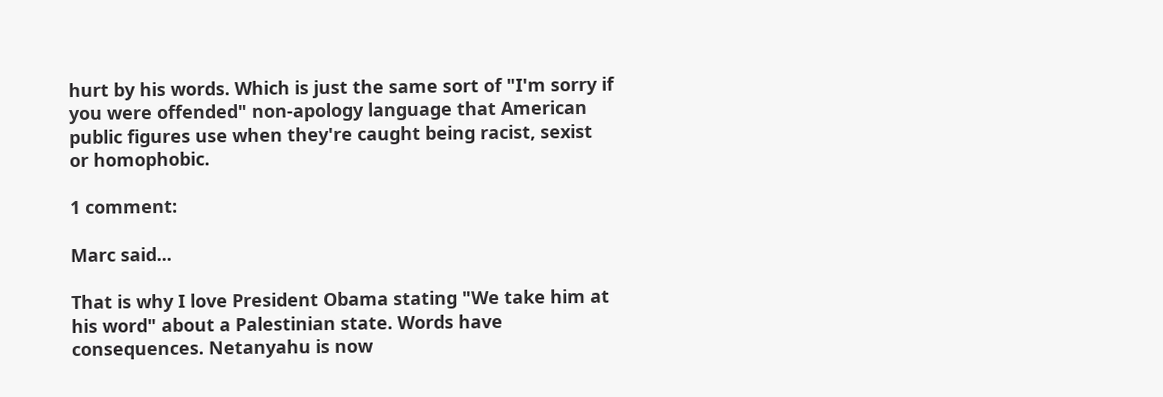hurt by his words. Which is just the same sort of "I'm sorry if you were offended" non-apology language that American public figures use when they're caught being racist, sexist or homophobic.

1 comment:

Marc said...

That is why I love President Obama stating "We take him at his word" about a Palestinian state. Words have consequences. Netanyahu is now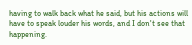having to walk back what he said, but his actions will have to speak louder his words, and I don't see that happening.